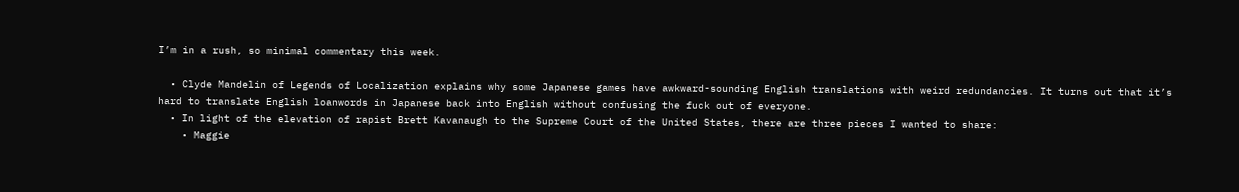I’m in a rush, so minimal commentary this week.

  • Clyde Mandelin of Legends of Localization explains why some Japanese games have awkward-sounding English translations with weird redundancies. It turns out that it’s hard to translate English loanwords in Japanese back into English without confusing the fuck out of everyone.
  • In light of the elevation of rapist Brett Kavanaugh to the Supreme Court of the United States, there are three pieces I wanted to share:
    • Maggie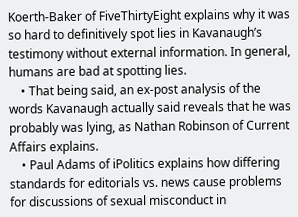Koerth-Baker of FiveThirtyEight explains why it was so hard to definitively spot lies in Kavanaugh’s testimony without external information. In general, humans are bad at spotting lies.
    • That being said, an ex-post analysis of the words Kavanaugh actually said reveals that he was probably was lying, as Nathan Robinson of Current Affairs explains.
    • Paul Adams of iPolitics explains how differing standards for editorials vs. news cause problems for discussions of sexual misconduct in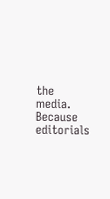the media. Because editorials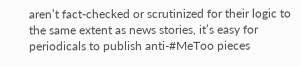aren’t fact-checked or scrutinized for their logic to the same extent as news stories, it’s easy for periodicals to publish anti-#MeToo pieces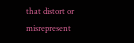that distort or misrepresent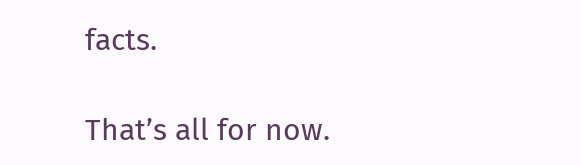facts.

That’s all for now.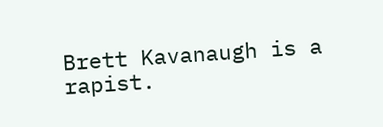Brett Kavanaugh is a rapist.